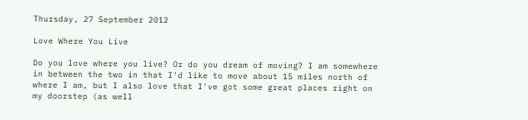Thursday, 27 September 2012

Love Where You Live

Do you love where you live? Or do you dream of moving? I am somewhere in between the two in that I'd like to move about 15 miles north of where I am, but I also love that I've got some great places right on my doorstep (as well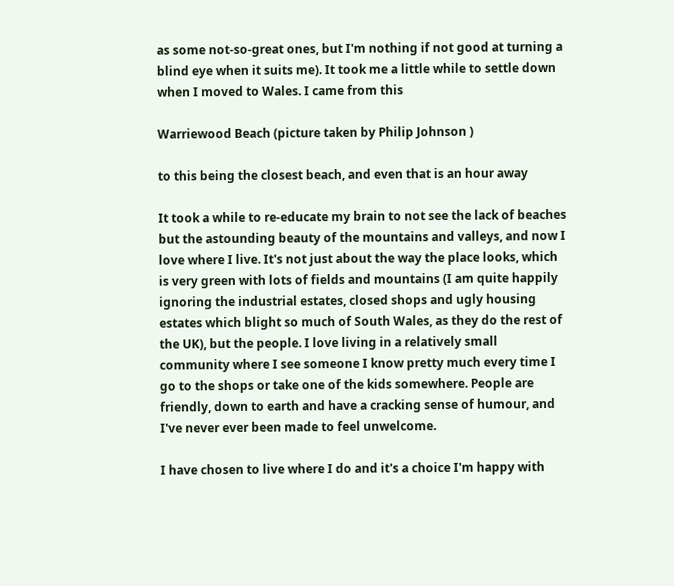as some not-so-great ones, but I'm nothing if not good at turning a blind eye when it suits me). It took me a little while to settle down when I moved to Wales. I came from this

Warriewood Beach (picture taken by Philip Johnson )

to this being the closest beach, and even that is an hour away

It took a while to re-educate my brain to not see the lack of beaches but the astounding beauty of the mountains and valleys, and now I love where I live. It's not just about the way the place looks, which is very green with lots of fields and mountains (I am quite happily ignoring the industrial estates, closed shops and ugly housing estates which blight so much of South Wales, as they do the rest of the UK), but the people. I love living in a relatively small community where I see someone I know pretty much every time I go to the shops or take one of the kids somewhere. People are friendly, down to earth and have a cracking sense of humour, and I've never ever been made to feel unwelcome.

I have chosen to live where I do and it's a choice I'm happy with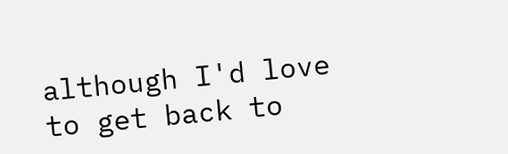although I'd love to get back to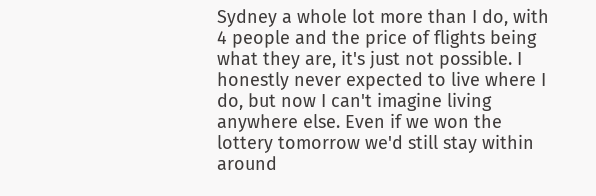Sydney a whole lot more than I do, with 4 people and the price of flights being what they are, it's just not possible. I honestly never expected to live where I do, but now I can't imagine living anywhere else. Even if we won the lottery tomorrow we'd still stay within around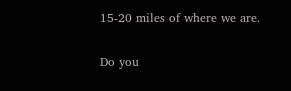15-20 miles of where we are.

Do you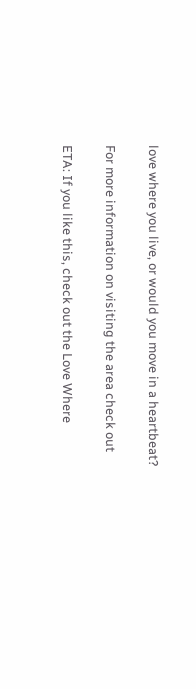love where you live, or would you move in a heartbeat?

For more information on visiting the area check out

ETA: If you like this, check out the Love Where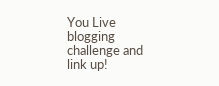You Live blogging challenge and link up!